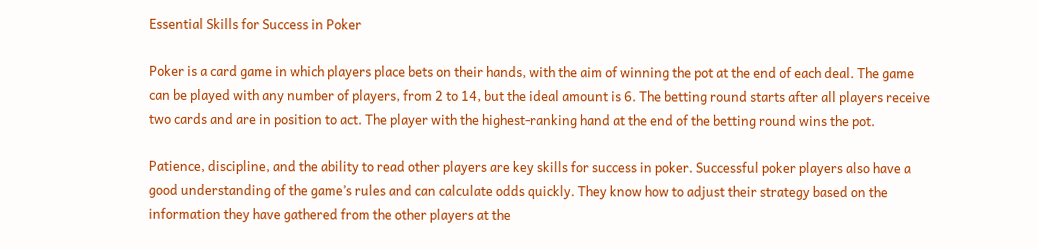Essential Skills for Success in Poker

Poker is a card game in which players place bets on their hands, with the aim of winning the pot at the end of each deal. The game can be played with any number of players, from 2 to 14, but the ideal amount is 6. The betting round starts after all players receive two cards and are in position to act. The player with the highest-ranking hand at the end of the betting round wins the pot.

Patience, discipline, and the ability to read other players are key skills for success in poker. Successful poker players also have a good understanding of the game’s rules and can calculate odds quickly. They know how to adjust their strategy based on the information they have gathered from the other players at the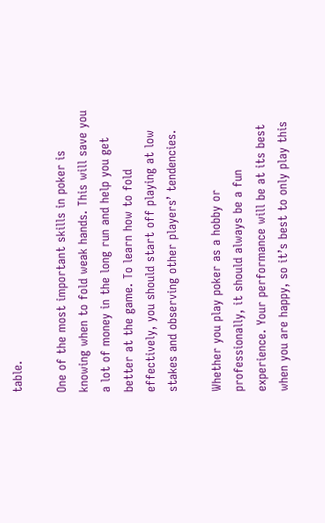table.

One of the most important skills in poker is knowing when to fold weak hands. This will save you a lot of money in the long run and help you get better at the game. To learn how to fold effectively, you should start off playing at low stakes and observing other players’ tendencies.

Whether you play poker as a hobby or professionally, it should always be a fun experience. Your performance will be at its best when you are happy, so it’s best to only play this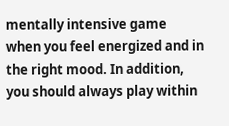mentally intensive game when you feel energized and in the right mood. In addition, you should always play within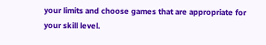your limits and choose games that are appropriate for your skill level.